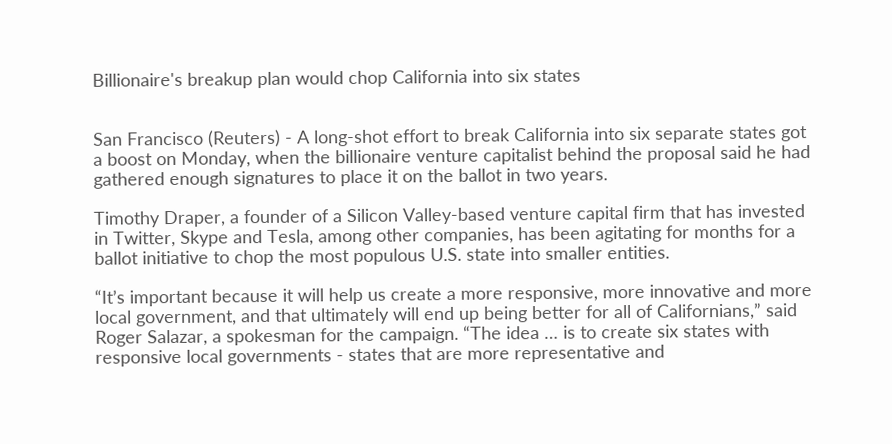Billionaire's breakup plan would chop California into six states


San Francisco (Reuters) - A long-shot effort to break California into six separate states got a boost on Monday, when the billionaire venture capitalist behind the proposal said he had gathered enough signatures to place it on the ballot in two years.

Timothy Draper, a founder of a Silicon Valley-based venture capital firm that has invested in Twitter, Skype and Tesla, among other companies, has been agitating for months for a ballot initiative to chop the most populous U.S. state into smaller entities.

“It’s important because it will help us create a more responsive, more innovative and more local government, and that ultimately will end up being better for all of Californians,” said Roger Salazar, a spokesman for the campaign. “The idea … is to create six states with responsive local governments - states that are more representative and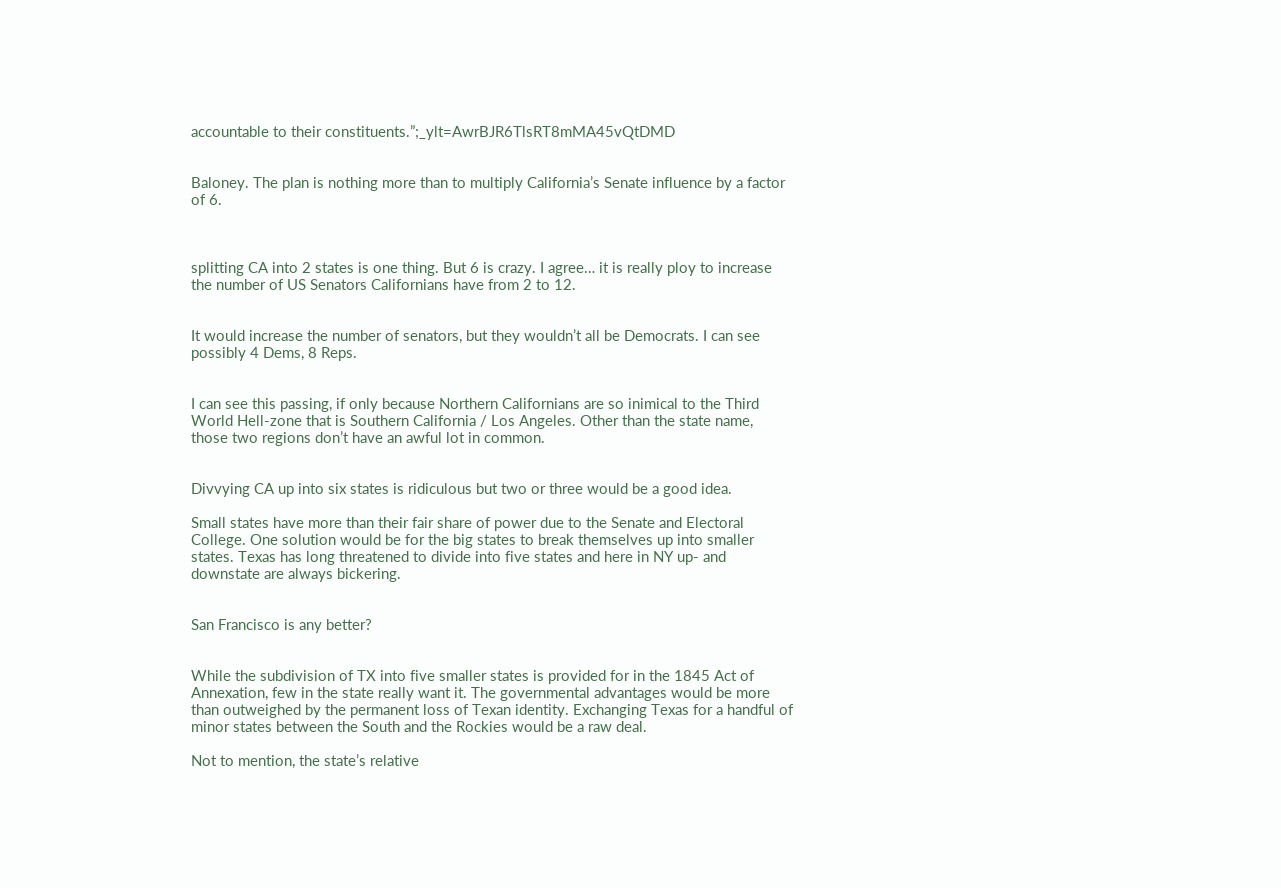accountable to their constituents.”;_ylt=AwrBJR6TlsRT8mMA45vQtDMD


Baloney. The plan is nothing more than to multiply California’s Senate influence by a factor of 6.



splitting CA into 2 states is one thing. But 6 is crazy. I agree… it is really ploy to increase the number of US Senators Californians have from 2 to 12.


It would increase the number of senators, but they wouldn’t all be Democrats. I can see possibly 4 Dems, 8 Reps.


I can see this passing, if only because Northern Californians are so inimical to the Third World Hell-zone that is Southern California / Los Angeles. Other than the state name, those two regions don’t have an awful lot in common.


Divvying CA up into six states is ridiculous but two or three would be a good idea.

Small states have more than their fair share of power due to the Senate and Electoral College. One solution would be for the big states to break themselves up into smaller states. Texas has long threatened to divide into five states and here in NY up- and downstate are always bickering.


San Francisco is any better?


While the subdivision of TX into five smaller states is provided for in the 1845 Act of Annexation, few in the state really want it. The governmental advantages would be more than outweighed by the permanent loss of Texan identity. Exchanging Texas for a handful of minor states between the South and the Rockies would be a raw deal.

Not to mention, the state’s relative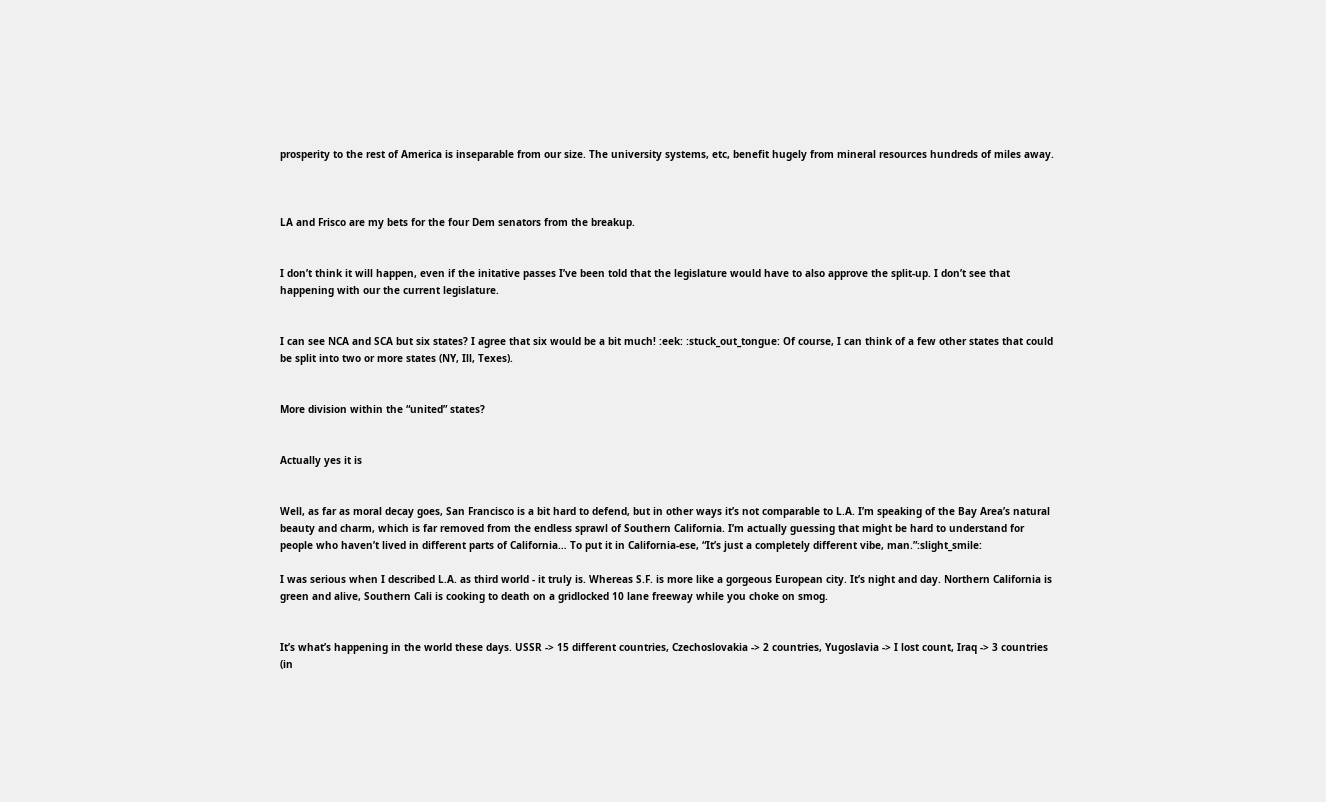prosperity to the rest of America is inseparable from our size. The university systems, etc, benefit hugely from mineral resources hundreds of miles away.



LA and Frisco are my bets for the four Dem senators from the breakup.


I don’t think it will happen, even if the initative passes I’ve been told that the legislature would have to also approve the split-up. I don’t see that happening with our the current legislature.


I can see NCA and SCA but six states? I agree that six would be a bit much! :eek: :stuck_out_tongue: Of course, I can think of a few other states that could be split into two or more states (NY, Ill, Texes).


More division within the “united” states?


Actually yes it is


Well, as far as moral decay goes, San Francisco is a bit hard to defend, but in other ways it’s not comparable to L.A. I’m speaking of the Bay Area’s natural beauty and charm, which is far removed from the endless sprawl of Southern California. I’m actually guessing that might be hard to understand for people who haven’t lived in different parts of California… To put it in California-ese, “It’s just a completely different vibe, man.”:slight_smile:

I was serious when I described L.A. as third world - it truly is. Whereas S.F. is more like a gorgeous European city. It’s night and day. Northern California is green and alive, Southern Cali is cooking to death on a gridlocked 10 lane freeway while you choke on smog.


It’s what’s happening in the world these days. USSR -> 15 different countries, Czechoslovakia -> 2 countries, Yugoslavia -> I lost count, Iraq -> 3 countries (in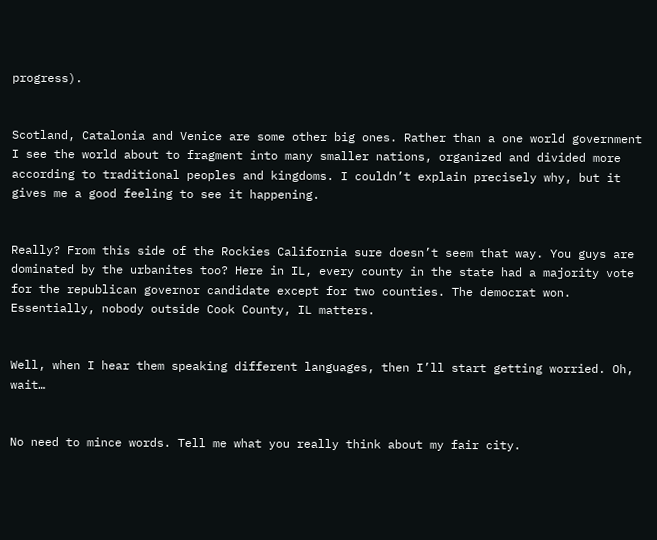progress).


Scotland, Catalonia and Venice are some other big ones. Rather than a one world government I see the world about to fragment into many smaller nations, organized and divided more according to traditional peoples and kingdoms. I couldn’t explain precisely why, but it gives me a good feeling to see it happening.


Really? From this side of the Rockies California sure doesn’t seem that way. You guys are dominated by the urbanites too? Here in IL, every county in the state had a majority vote for the republican governor candidate except for two counties. The democrat won. Essentially, nobody outside Cook County, IL matters.


Well, when I hear them speaking different languages, then I’ll start getting worried. Oh, wait…


No need to mince words. Tell me what you really think about my fair city.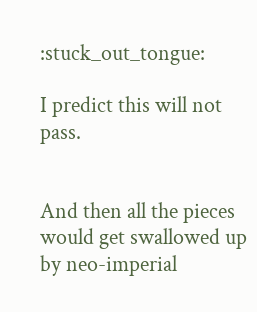:stuck_out_tongue:

I predict this will not pass.


And then all the pieces would get swallowed up by neo-imperial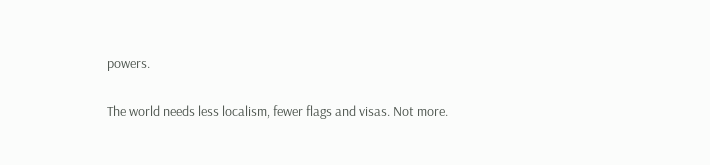powers.

The world needs less localism, fewer flags and visas. Not more.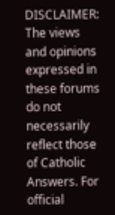DISCLAIMER: The views and opinions expressed in these forums do not necessarily reflect those of Catholic Answers. For official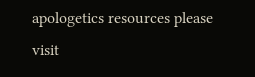apologetics resources please visit